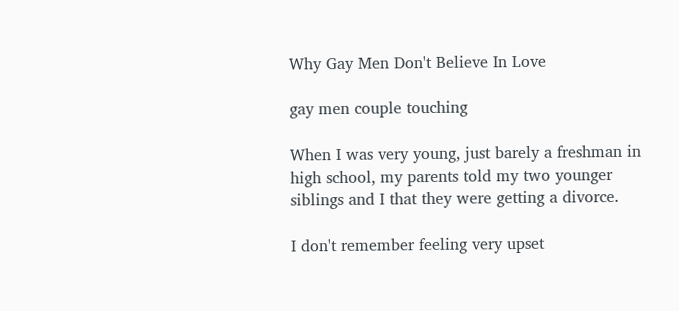Why Gay Men Don't Believe In Love

gay men couple touching

When I was very young, just barely a freshman in high school, my parents told my two younger siblings and I that they were getting a divorce.

I don't remember feeling very upset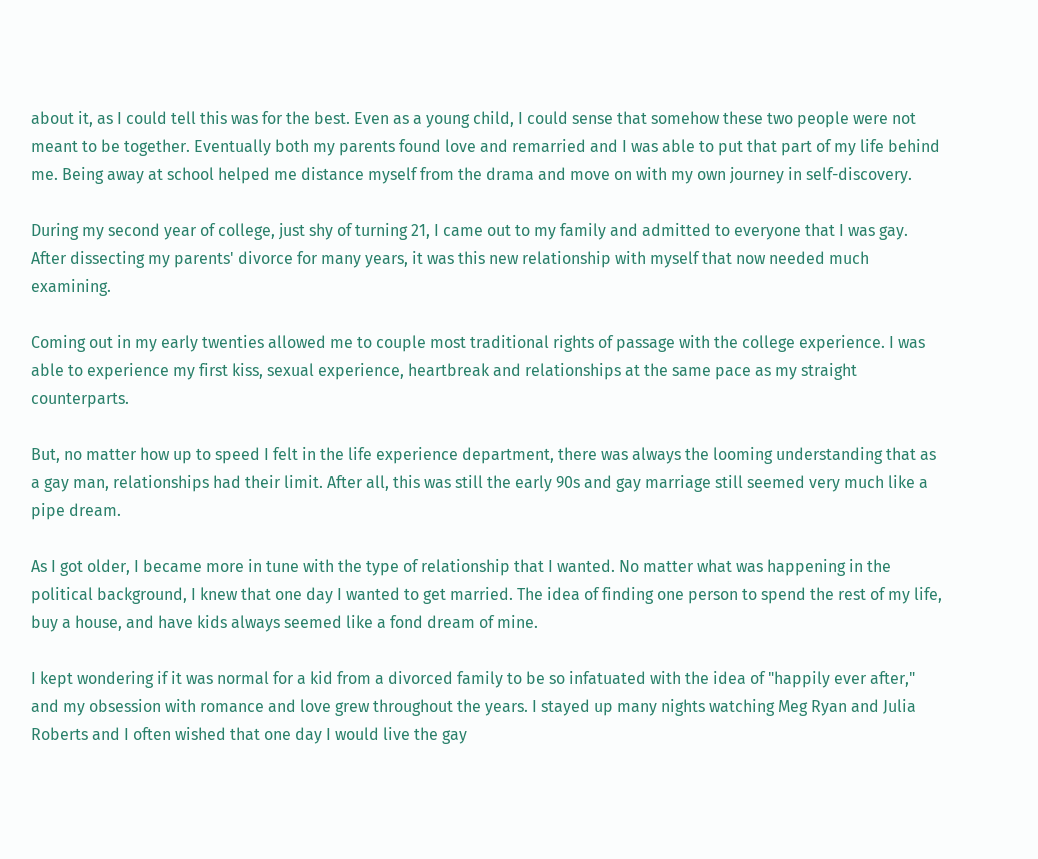about it, as I could tell this was for the best. Even as a young child, I could sense that somehow these two people were not meant to be together. Eventually both my parents found love and remarried and I was able to put that part of my life behind me. Being away at school helped me distance myself from the drama and move on with my own journey in self-discovery.

During my second year of college, just shy of turning 21, I came out to my family and admitted to everyone that I was gay. After dissecting my parents' divorce for many years, it was this new relationship with myself that now needed much examining.

Coming out in my early twenties allowed me to couple most traditional rights of passage with the college experience. I was able to experience my first kiss, sexual experience, heartbreak and relationships at the same pace as my straight counterparts.

But, no matter how up to speed I felt in the life experience department, there was always the looming understanding that as a gay man, relationships had their limit. After all, this was still the early 90s and gay marriage still seemed very much like a pipe dream.

As I got older, I became more in tune with the type of relationship that I wanted. No matter what was happening in the political background, I knew that one day I wanted to get married. The idea of finding one person to spend the rest of my life, buy a house, and have kids always seemed like a fond dream of mine.

I kept wondering if it was normal for a kid from a divorced family to be so infatuated with the idea of "happily ever after," and my obsession with romance and love grew throughout the years. I stayed up many nights watching Meg Ryan and Julia Roberts and I often wished that one day I would live the gay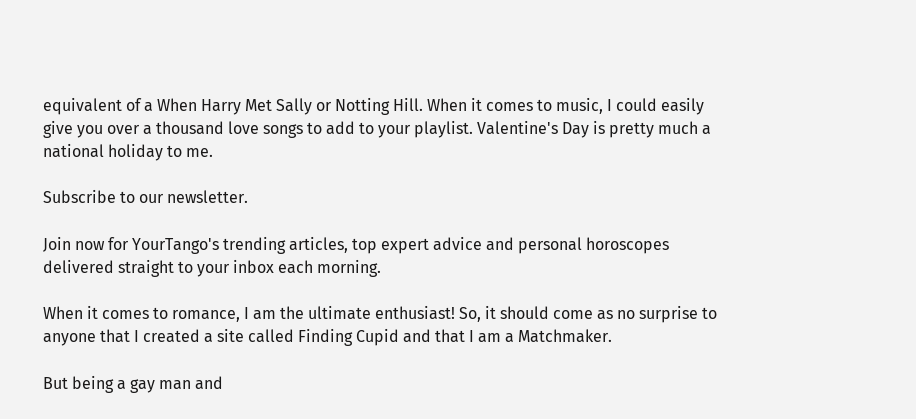equivalent of a When Harry Met Sally or Notting Hill. When it comes to music, I could easily give you over a thousand love songs to add to your playlist. Valentine's Day is pretty much a national holiday to me.

Subscribe to our newsletter.

Join now for YourTango's trending articles, top expert advice and personal horoscopes delivered straight to your inbox each morning.

When it comes to romance, I am the ultimate enthusiast! So, it should come as no surprise to anyone that I created a site called Finding Cupid and that I am a Matchmaker.

But being a gay man and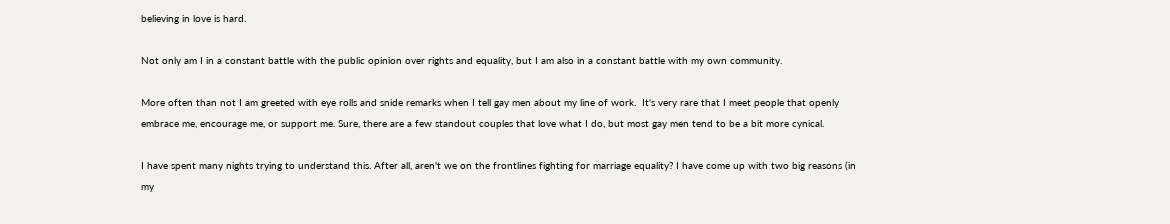believing in love is hard.

Not only am I in a constant battle with the public opinion over rights and equality, but I am also in a constant battle with my own community.

More often than not I am greeted with eye rolls and snide remarks when I tell gay men about my line of work.  It's very rare that I meet people that openly embrace me, encourage me, or support me. Sure, there are a few standout couples that love what I do, but most gay men tend to be a bit more cynical.

I have spent many nights trying to understand this. After all, aren't we on the frontlines fighting for marriage equality? I have come up with two big reasons (in my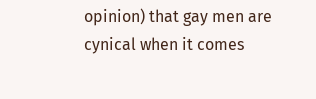opinion) that gay men are cynical when it comes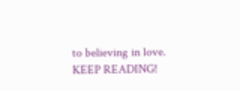to believing in love. KEEP READING!